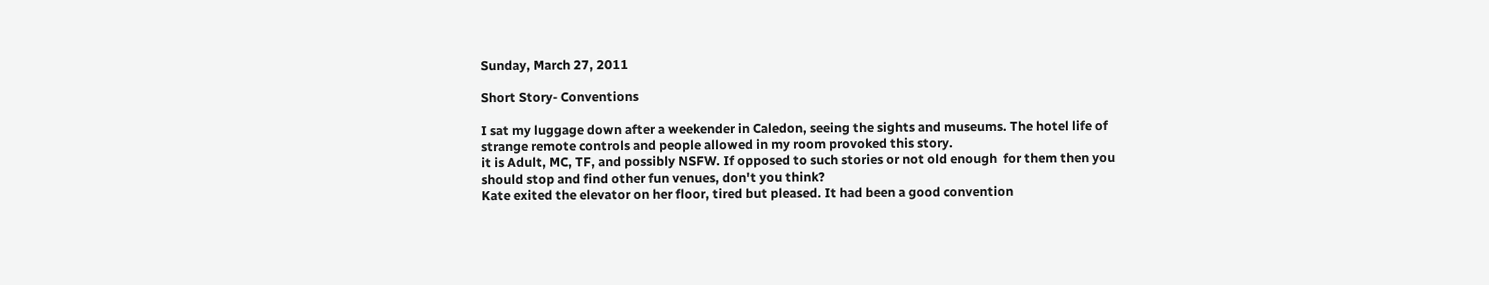Sunday, March 27, 2011

Short Story- Conventions

I sat my luggage down after a weekender in Caledon, seeing the sights and museums. The hotel life of strange remote controls and people allowed in my room provoked this story.
it is Adult, MC, TF, and possibly NSFW. If opposed to such stories or not old enough  for them then you should stop and find other fun venues, don't you think?
Kate exited the elevator on her floor, tired but pleased. It had been a good convention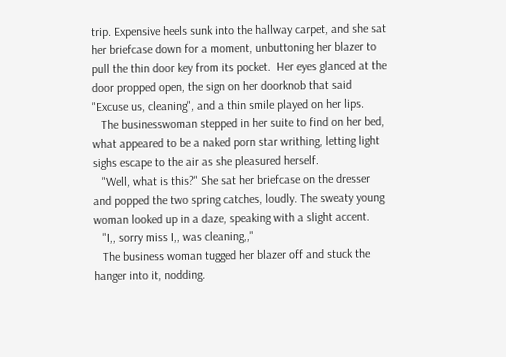trip. Expensive heels sunk into the hallway carpet, and she sat her briefcase down for a moment, unbuttoning her blazer to pull the thin door key from its pocket.  Her eyes glanced at the door propped open, the sign on her doorknob that said "Excuse us, cleaning", and a thin smile played on her lips.
   The businesswoman stepped in her suite to find on her bed, what appeared to be a naked porn star writhing, letting light sighs escape to the air as she pleasured herself.
   "Well, what is this?" She sat her briefcase on the dresser and popped the two spring catches, loudly. The sweaty young woman looked up in a daze, speaking with a slight accent.
   "I,, sorry miss I,, was cleaning,,"
   The business woman tugged her blazer off and stuck the hanger into it, nodding.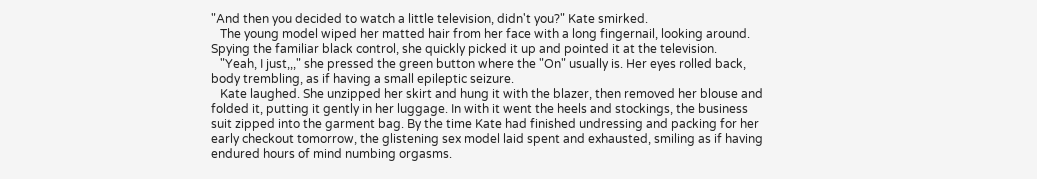"And then you decided to watch a little television, didn't you?" Kate smirked.
   The young model wiped her matted hair from her face with a long fingernail, looking around. Spying the familiar black control, she quickly picked it up and pointed it at the television.
   "Yeah, I just,,," she pressed the green button where the "On" usually is. Her eyes rolled back, body trembling, as if having a small epileptic seizure.
   Kate laughed. She unzipped her skirt and hung it with the blazer, then removed her blouse and folded it, putting it gently in her luggage. In with it went the heels and stockings, the business suit zipped into the garment bag. By the time Kate had finished undressing and packing for her early checkout tomorrow, the glistening sex model laid spent and exhausted, smiling as if having endured hours of mind numbing orgasms.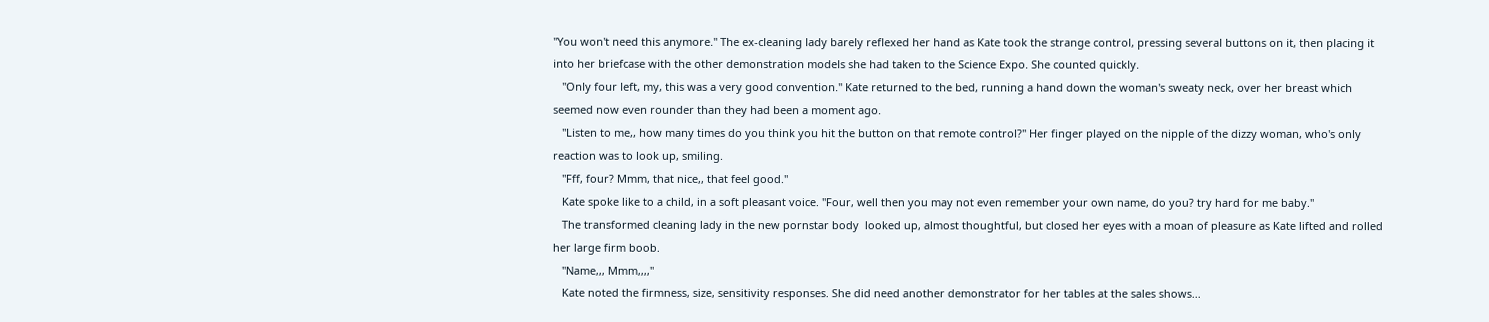"You won't need this anymore." The ex-cleaning lady barely reflexed her hand as Kate took the strange control, pressing several buttons on it, then placing it into her briefcase with the other demonstration models she had taken to the Science Expo. She counted quickly.
   "Only four left, my, this was a very good convention." Kate returned to the bed, running a hand down the woman's sweaty neck, over her breast which seemed now even rounder than they had been a moment ago.
   "Listen to me,, how many times do you think you hit the button on that remote control?" Her finger played on the nipple of the dizzy woman, who's only reaction was to look up, smiling.
   "Fff, four? Mmm, that nice,, that feel good."
   Kate spoke like to a child, in a soft pleasant voice. "Four, well then you may not even remember your own name, do you? try hard for me baby."
   The transformed cleaning lady in the new pornstar body  looked up, almost thoughtful, but closed her eyes with a moan of pleasure as Kate lifted and rolled her large firm boob.
   "Name,,, Mmm,,,,"
   Kate noted the firmness, size, sensitivity responses. She did need another demonstrator for her tables at the sales shows...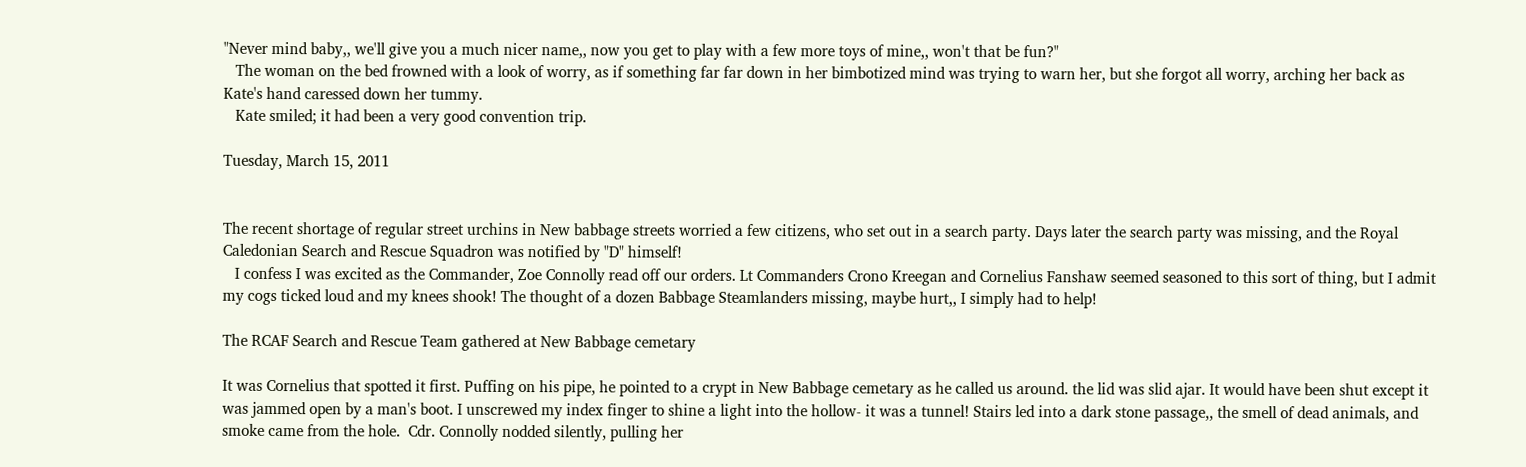"Never mind baby,, we'll give you a much nicer name,, now you get to play with a few more toys of mine,, won't that be fun?"
   The woman on the bed frowned with a look of worry, as if something far far down in her bimbotized mind was trying to warn her, but she forgot all worry, arching her back as Kate's hand caressed down her tummy.
   Kate smiled; it had been a very good convention trip.

Tuesday, March 15, 2011


The recent shortage of regular street urchins in New babbage streets worried a few citizens, who set out in a search party. Days later the search party was missing, and the Royal Caledonian Search and Rescue Squadron was notified by "D" himself!
   I confess I was excited as the Commander, Zoe Connolly read off our orders. Lt Commanders Crono Kreegan and Cornelius Fanshaw seemed seasoned to this sort of thing, but I admit my cogs ticked loud and my knees shook! The thought of a dozen Babbage Steamlanders missing, maybe hurt,, I simply had to help!

The RCAF Search and Rescue Team gathered at New Babbage cemetary

It was Cornelius that spotted it first. Puffing on his pipe, he pointed to a crypt in New Babbage cemetary as he called us around. the lid was slid ajar. It would have been shut except it was jammed open by a man's boot. I unscrewed my index finger to shine a light into the hollow- it was a tunnel! Stairs led into a dark stone passage,, the smell of dead animals, and smoke came from the hole.  Cdr. Connolly nodded silently, pulling her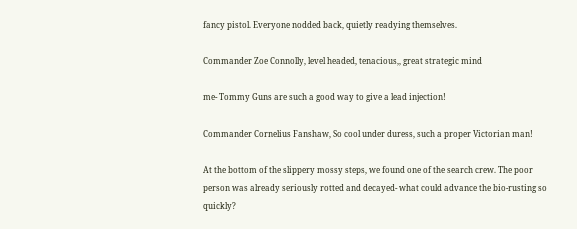fancy pistol. Everyone nodded back, quietly readying themselves.

Commander Zoe Connolly, level headed, tenacious,, great strategic mind

me- Tommy Guns are such a good way to give a lead injection!

Commander Cornelius Fanshaw, So cool under duress, such a proper Victorian man!

At the bottom of the slippery mossy steps, we found one of the search crew. The poor person was already seriously rotted and decayed- what could advance the bio-rusting so quickly?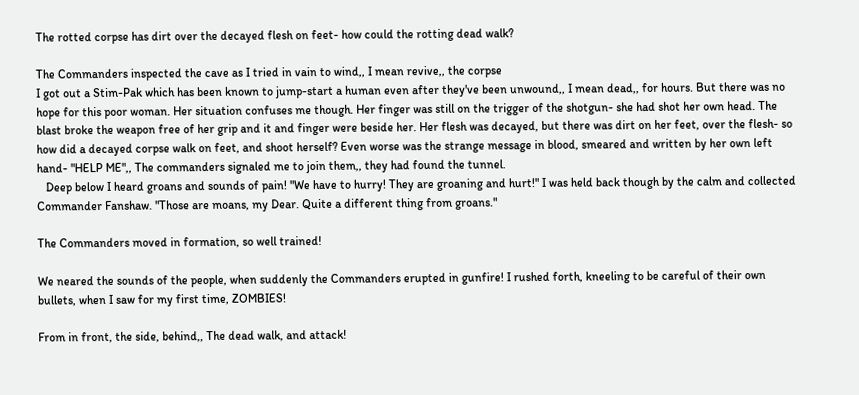The rotted corpse has dirt over the decayed flesh on feet- how could the rotting dead walk?

The Commanders inspected the cave as I tried in vain to wind,, I mean revive,, the corpse
I got out a Stim-Pak which has been known to jump-start a human even after they've been unwound,, I mean dead,, for hours. But there was no hope for this poor woman. Her situation confuses me though. Her finger was still on the trigger of the shotgun- she had shot her own head. The blast broke the weapon free of her grip and it and finger were beside her. Her flesh was decayed, but there was dirt on her feet, over the flesh- so how did a decayed corpse walk on feet, and shoot herself? Even worse was the strange message in blood, smeared and written by her own left hand- "HELP ME",, The commanders signaled me to join them,, they had found the tunnel.
   Deep below I heard groans and sounds of pain! "We have to hurry! They are groaning and hurt!" I was held back though by the calm and collected Commander Fanshaw. "Those are moans, my Dear. Quite a different thing from groans."

The Commanders moved in formation, so well trained!

We neared the sounds of the people, when suddenly the Commanders erupted in gunfire! I rushed forth, kneeling to be careful of their own bullets, when I saw for my first time, ZOMBIES!

From in front, the side, behind,, The dead walk, and attack!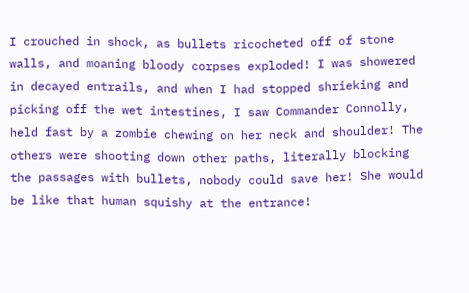I crouched in shock, as bullets ricocheted off of stone walls, and moaning bloody corpses exploded! I was showered in decayed entrails, and when I had stopped shrieking and picking off the wet intestines, I saw Commander Connolly, held fast by a zombie chewing on her neck and shoulder! The others were shooting down other paths, literally blocking the passages with bullets, nobody could save her! She would be like that human squishy at the entrance!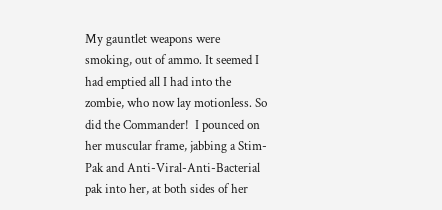My gauntlet weapons were smoking, out of ammo. It seemed I had emptied all I had into the zombie, who now lay motionless. So did the Commander!  I pounced on her muscular frame, jabbing a Stim-Pak and Anti-Viral-Anti-Bacterial pak into her, at both sides of her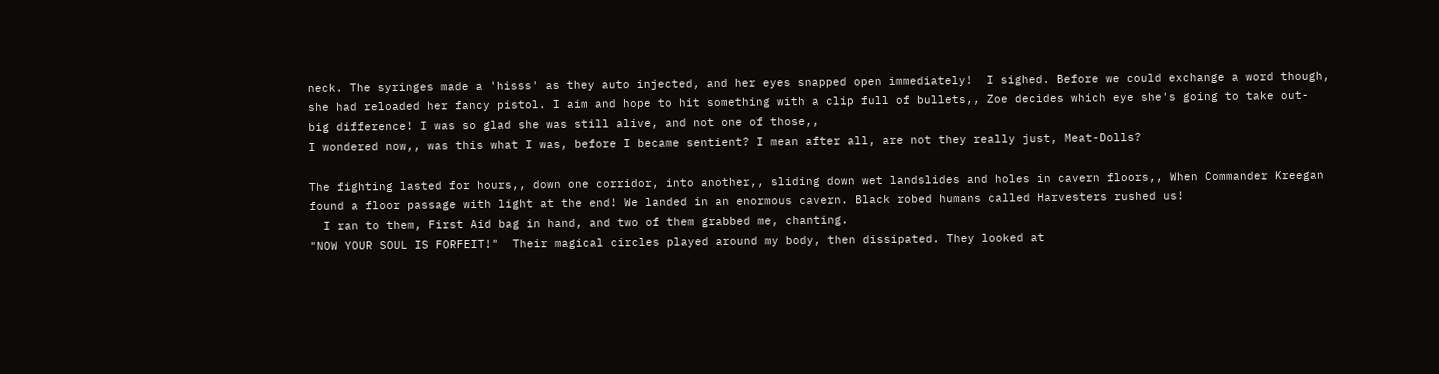neck. The syringes made a 'hisss' as they auto injected, and her eyes snapped open immediately!  I sighed. Before we could exchange a word though, she had reloaded her fancy pistol. I aim and hope to hit something with a clip full of bullets,, Zoe decides which eye she's going to take out- big difference! I was so glad she was still alive, and not one of those,,
I wondered now,, was this what I was, before I became sentient? I mean after all, are not they really just, Meat-Dolls?

The fighting lasted for hours,, down one corridor, into another,, sliding down wet landslides and holes in cavern floors,, When Commander Kreegan found a floor passage with light at the end! We landed in an enormous cavern. Black robed humans called Harvesters rushed us!
  I ran to them, First Aid bag in hand, and two of them grabbed me, chanting.
"NOW YOUR SOUL IS FORFEIT!"  Their magical circles played around my body, then dissipated. They looked at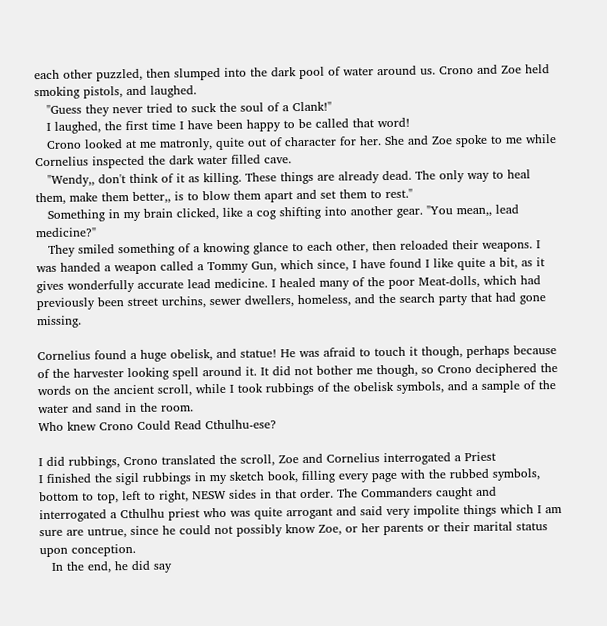each other puzzled, then slumped into the dark pool of water around us. Crono and Zoe held smoking pistols, and laughed.
   "Guess they never tried to suck the soul of a Clank!"
   I laughed, the first time I have been happy to be called that word!
   Crono looked at me matronly, quite out of character for her. She and Zoe spoke to me while Cornelius inspected the dark water filled cave.
   "Wendy,, don't think of it as killing. These things are already dead. The only way to heal them, make them better,, is to blow them apart and set them to rest."
   Something in my brain clicked, like a cog shifting into another gear. "You mean,, lead medicine?"
   They smiled something of a knowing glance to each other, then reloaded their weapons. I was handed a weapon called a Tommy Gun, which since, I have found I like quite a bit, as it gives wonderfully accurate lead medicine. I healed many of the poor Meat-dolls, which had previously been street urchins, sewer dwellers, homeless, and the search party that had gone missing.

Cornelius found a huge obelisk, and statue! He was afraid to touch it though, perhaps because of the harvester looking spell around it. It did not bother me though, so Crono deciphered the words on the ancient scroll, while I took rubbings of the obelisk symbols, and a sample of the water and sand in the room.
Who knew Crono Could Read Cthulhu-ese?

I did rubbings, Crono translated the scroll, Zoe and Cornelius interrogated a Priest
I finished the sigil rubbings in my sketch book, filling every page with the rubbed symbols, bottom to top, left to right, NESW sides in that order. The Commanders caught and interrogated a Cthulhu priest who was quite arrogant and said very impolite things which I am sure are untrue, since he could not possibly know Zoe, or her parents or their marital status upon conception.
   In the end, he did say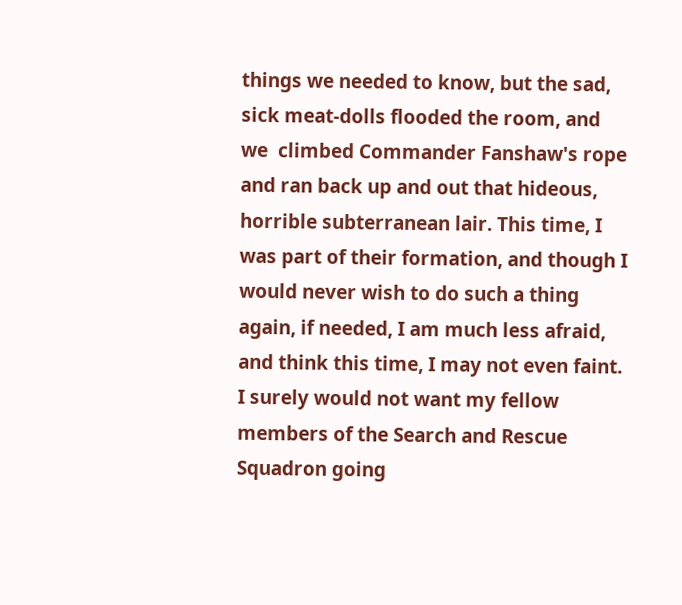things we needed to know, but the sad, sick meat-dolls flooded the room, and we  climbed Commander Fanshaw's rope and ran back up and out that hideous, horrible subterranean lair. This time, I was part of their formation, and though I would never wish to do such a thing again, if needed, I am much less afraid, and think this time, I may not even faint. I surely would not want my fellow members of the Search and Rescue Squadron going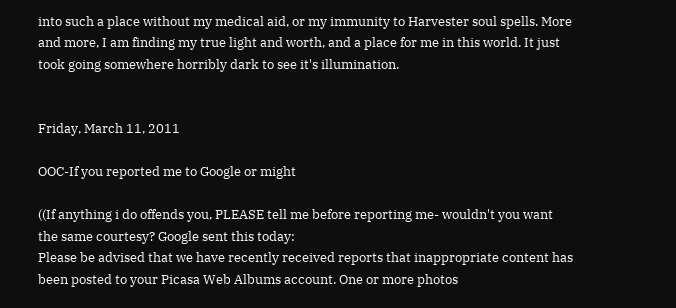into such a place without my medical aid, or my immunity to Harvester soul spells. More and more, I am finding my true light and worth, and a place for me in this world. It just took going somewhere horribly dark to see it's illumination.


Friday, March 11, 2011

OOC-If you reported me to Google or might

((If anything i do offends you, PLEASE tell me before reporting me- wouldn't you want the same courtesy? Google sent this today:
Please be advised that we have recently received reports that inappropriate content has been posted to your Picasa Web Albums account. One or more photos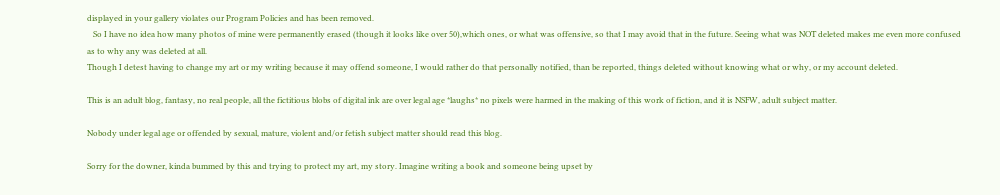displayed in your gallery violates our Program Policies and has been removed.
   So I have no idea how many photos of mine were permanently erased (though it looks like over 50),which ones, or what was offensive, so that I may avoid that in the future. Seeing what was NOT deleted makes me even more confused as to why any was deleted at all.
Though I detest having to change my art or my writing because it may offend someone, I would rather do that personally notified, than be reported, things deleted without knowing what or why, or my account deleted.

This is an adult blog, fantasy, no real people, all the fictitious blobs of digital ink are over legal age *laughs* no pixels were harmed in the making of this work of fiction, and it is NSFW, adult subject matter.

Nobody under legal age or offended by sexual, mature, violent and/or fetish subject matter should read this blog.

Sorry for the downer, kinda bummed by this and trying to protect my art, my story. Imagine writing a book and someone being upset by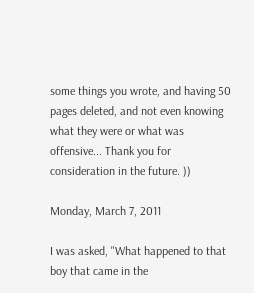some things you wrote, and having 50 pages deleted, and not even knowing what they were or what was offensive... Thank you for consideration in the future. ))

Monday, March 7, 2011

I was asked, "What happened to that boy that came in the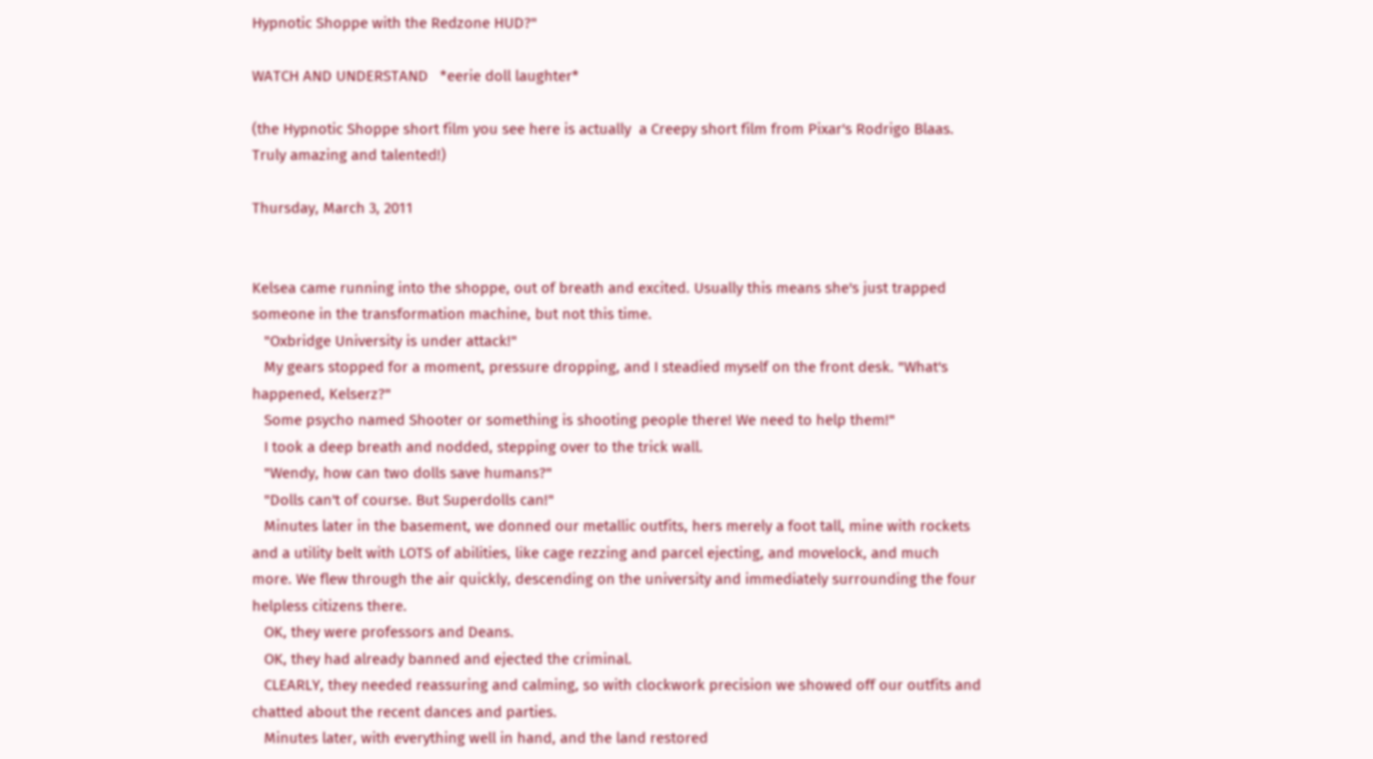Hypnotic Shoppe with the Redzone HUD?"

WATCH AND UNDERSTAND   *eerie doll laughter*

(the Hypnotic Shoppe short film you see here is actually  a Creepy short film from Pixar's Rodrigo Blaas. Truly amazing and talented!)

Thursday, March 3, 2011


Kelsea came running into the shoppe, out of breath and excited. Usually this means she's just trapped someone in the transformation machine, but not this time.
   "Oxbridge University is under attack!"
   My gears stopped for a moment, pressure dropping, and I steadied myself on the front desk. "What's happened, Kelserz?"
   Some psycho named Shooter or something is shooting people there! We need to help them!"
   I took a deep breath and nodded, stepping over to the trick wall.
   "Wendy, how can two dolls save humans?"
   "Dolls can't of course. But Superdolls can!"
   Minutes later in the basement, we donned our metallic outfits, hers merely a foot tall, mine with rockets and a utility belt with LOTS of abilities, like cage rezzing and parcel ejecting, and movelock, and much more. We flew through the air quickly, descending on the university and immediately surrounding the four helpless citizens there.
   OK, they were professors and Deans.
   OK, they had already banned and ejected the criminal.
   CLEARLY, they needed reassuring and calming, so with clockwork precision we showed off our outfits and chatted about the recent dances and parties.
   Minutes later, with everything well in hand, and the land restored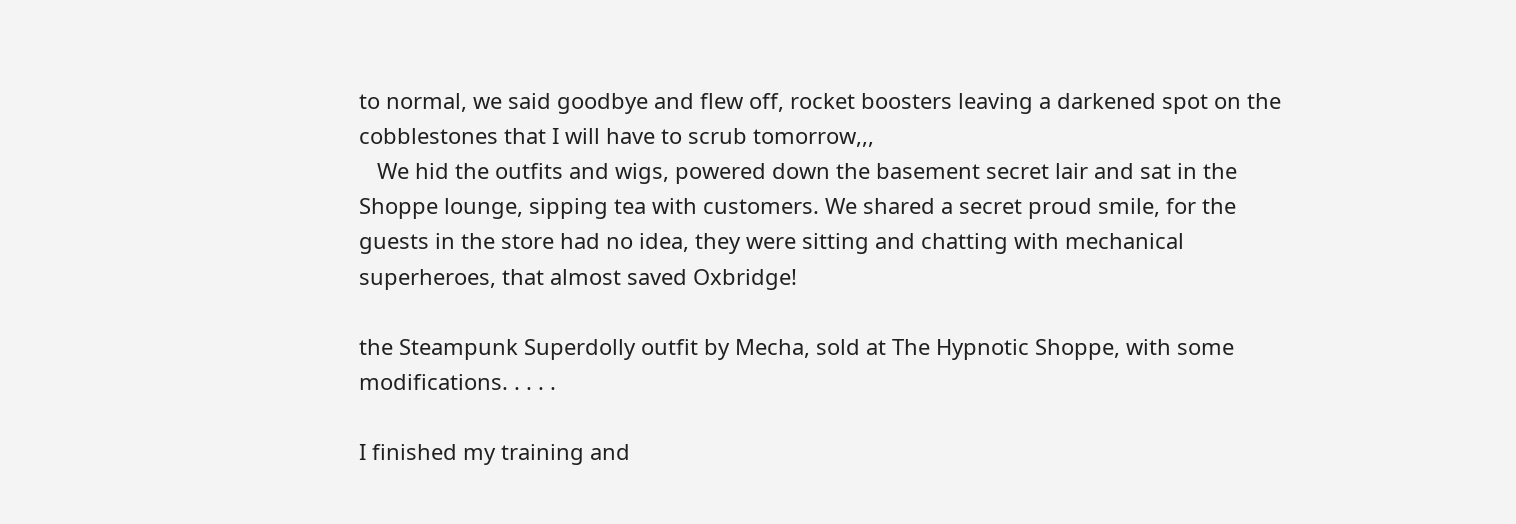to normal, we said goodbye and flew off, rocket boosters leaving a darkened spot on the cobblestones that I will have to scrub tomorrow,,,
   We hid the outfits and wigs, powered down the basement secret lair and sat in the Shoppe lounge, sipping tea with customers. We shared a secret proud smile, for the guests in the store had no idea, they were sitting and chatting with mechanical superheroes, that almost saved Oxbridge!

the Steampunk Superdolly outfit by Mecha, sold at The Hypnotic Shoppe, with some modifications. . . . .

I finished my training and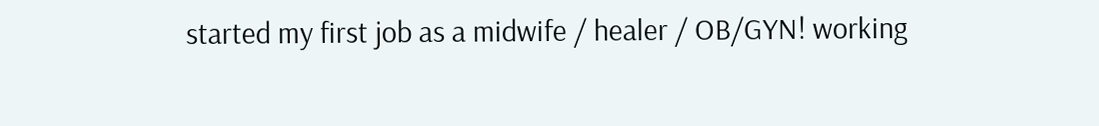started my first job as a midwife / healer / OB/GYN! working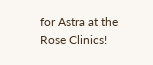for Astra at the Rose Clinics!